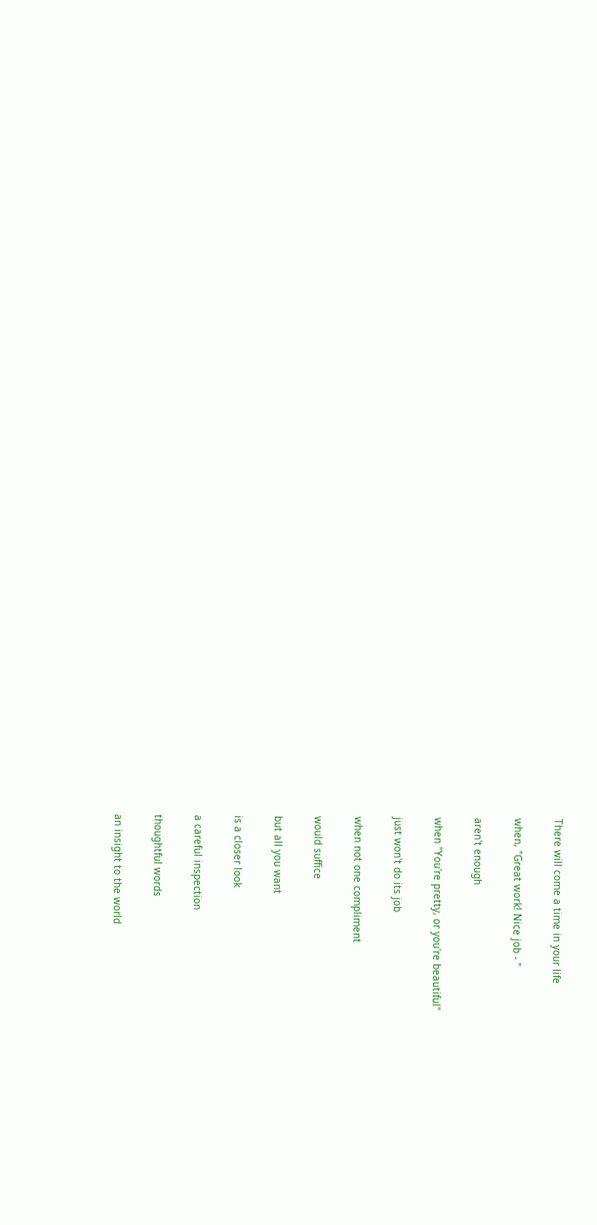There will come a time in your life

when, "Great work! Nice job - "

aren't enough

when "You're pretty, or you're beautiful"

just won't do its job

when not one compliment

would suffice

but all you want

is a closer look

a careful inspection

thoughtful words

an insight to the world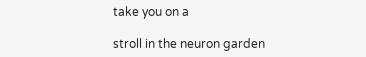take you on a

stroll in the neuron garden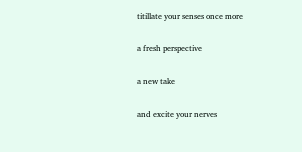titillate your senses once more

a fresh perspective

a new take

and excite your nerves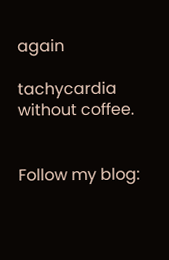again

tachycardia without coffee.


Follow my blog: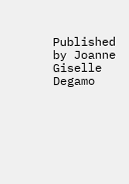Published by Joanne Giselle Degamo